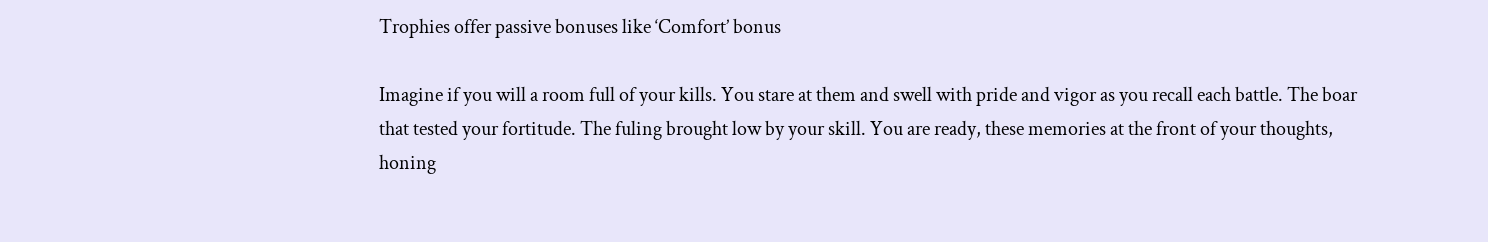Trophies offer passive bonuses like ‘Comfort’ bonus

Imagine if you will a room full of your kills. You stare at them and swell with pride and vigor as you recall each battle. The boar that tested your fortitude. The fuling brought low by your skill. You are ready, these memories at the front of your thoughts, honing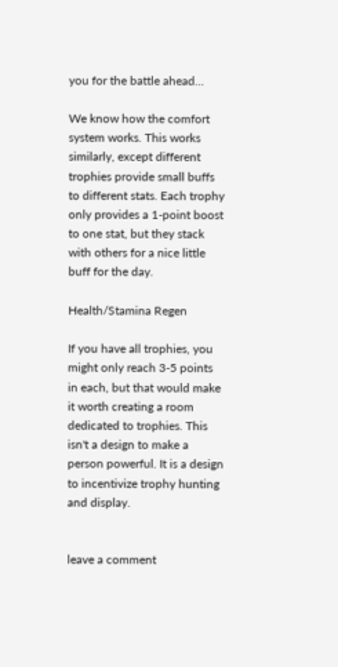you for the battle ahead…

We know how the comfort system works. This works similarly, except different trophies provide small buffs to different stats. Each trophy only provides a 1-point boost to one stat, but they stack with others for a nice little buff for the day.

Health/Stamina Regen

If you have all trophies, you might only reach 3-5 points in each, but that would make it worth creating a room dedicated to trophies. This isn't a design to make a person powerful. It is a design to incentivize trophy hunting and display.


leave a comment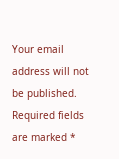Your email address will not be published. Required fields are marked *